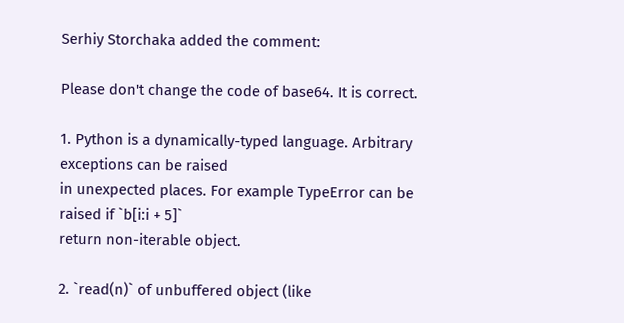Serhiy Storchaka added the comment:

Please don't change the code of base64. It is correct.

1. Python is a dynamically-typed language. Arbitrary exceptions can be raised
in unexpected places. For example TypeError can be raised if `b[i:i + 5]`
return non-iterable object.

2. `read(n)` of unbuffered object (like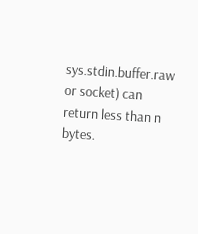sys.stdin.buffer.raw or socket) can
return less than n bytes.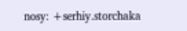nosy: +serhiy.storchaka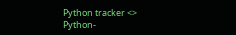Python tracker <>
Python-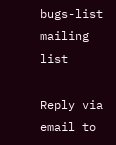bugs-list mailing list

Reply via email to